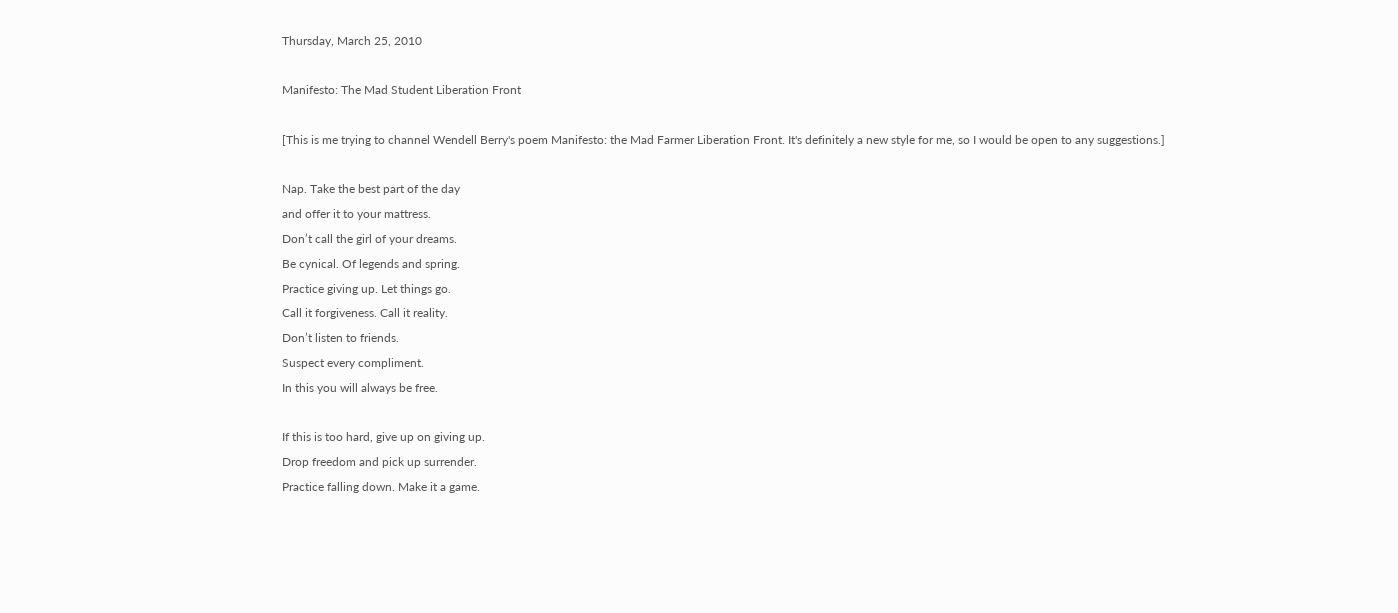Thursday, March 25, 2010

Manifesto: The Mad Student Liberation Front

[This is me trying to channel Wendell Berry's poem Manifesto: the Mad Farmer Liberation Front. It's definitely a new style for me, so I would be open to any suggestions.]

Nap. Take the best part of the day
and offer it to your mattress.
Don’t call the girl of your dreams.
Be cynical. Of legends and spring.
Practice giving up. Let things go.
Call it forgiveness. Call it reality.
Don’t listen to friends.
Suspect every compliment.
In this you will always be free.

If this is too hard, give up on giving up.
Drop freedom and pick up surrender.
Practice falling down. Make it a game.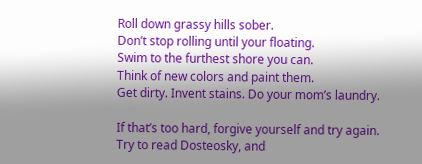Roll down grassy hills sober.
Don’t stop rolling until your floating.
Swim to the furthest shore you can.
Think of new colors and paint them.
Get dirty. Invent stains. Do your mom’s laundry.

If that’s too hard, forgive yourself and try again.
Try to read Dosteosky, and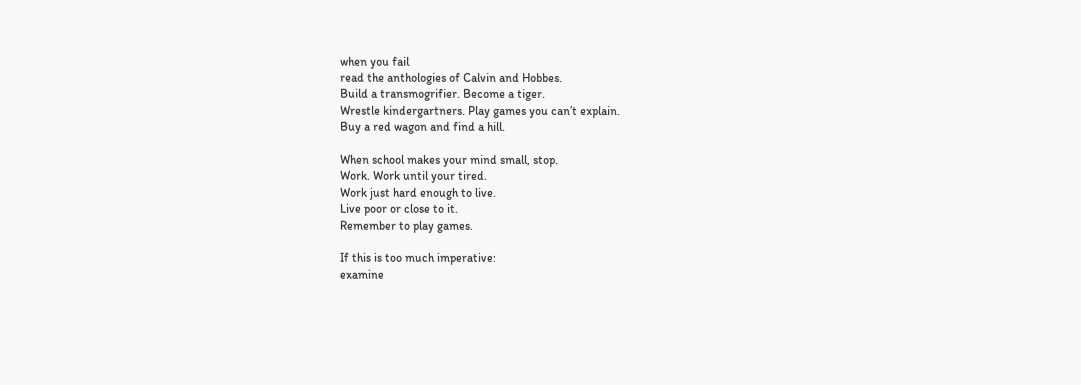when you fail
read the anthologies of Calvin and Hobbes.
Build a transmogrifier. Become a tiger.
Wrestle kindergartners. Play games you can’t explain.
Buy a red wagon and find a hill.

When school makes your mind small, stop.
Work. Work until your tired.
Work just hard enough to live.
Live poor or close to it.
Remember to play games.

If this is too much imperative:
examine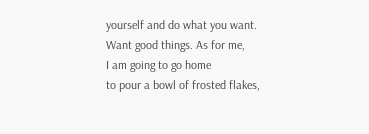yourself and do what you want.
Want good things. As for me,
I am going to go home
to pour a bowl of frosted flakes,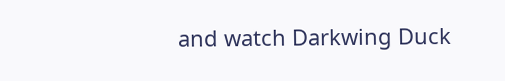and watch Darkwing Duck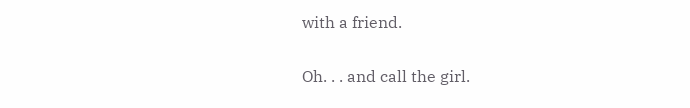with a friend.

Oh. . . and call the girl.